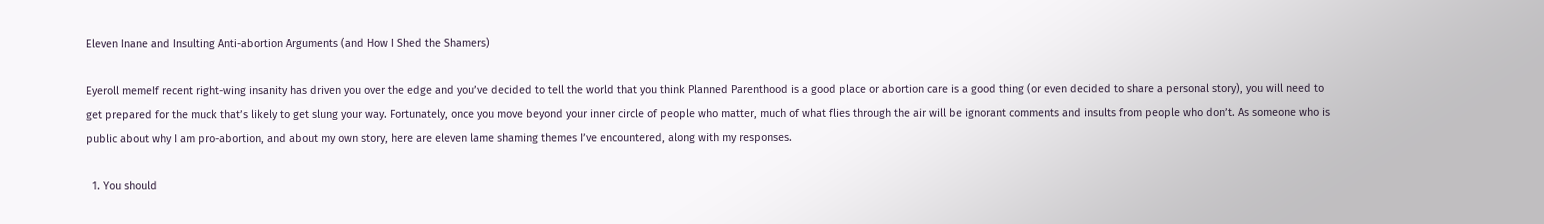Eleven Inane and Insulting Anti-abortion Arguments (and How I Shed the Shamers)

Eyeroll memeIf recent right-wing insanity has driven you over the edge and you’ve decided to tell the world that you think Planned Parenthood is a good place or abortion care is a good thing (or even decided to share a personal story), you will need to get prepared for the muck that’s likely to get slung your way. Fortunately, once you move beyond your inner circle of people who matter, much of what flies through the air will be ignorant comments and insults from people who don’t. As someone who is public about why I am pro-abortion, and about my own story, here are eleven lame shaming themes I’ve encountered, along with my responses.

  1. You should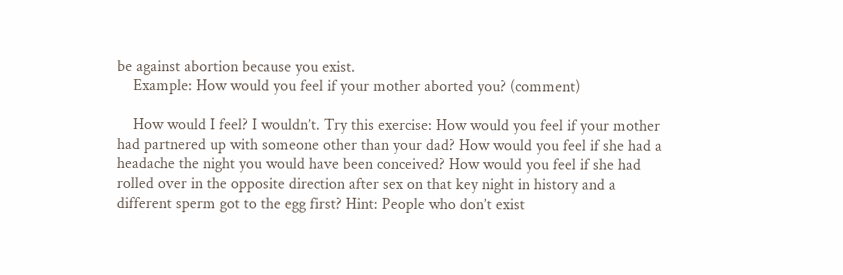be against abortion because you exist.
    Example: How would you feel if your mother aborted you? (comment)

    How would I feel? I wouldn’t. Try this exercise: How would you feel if your mother had partnered up with someone other than your dad? How would you feel if she had a headache the night you would have been conceived? How would you feel if she had rolled over in the opposite direction after sex on that key night in history and a different sperm got to the egg first? Hint: People who don’t exist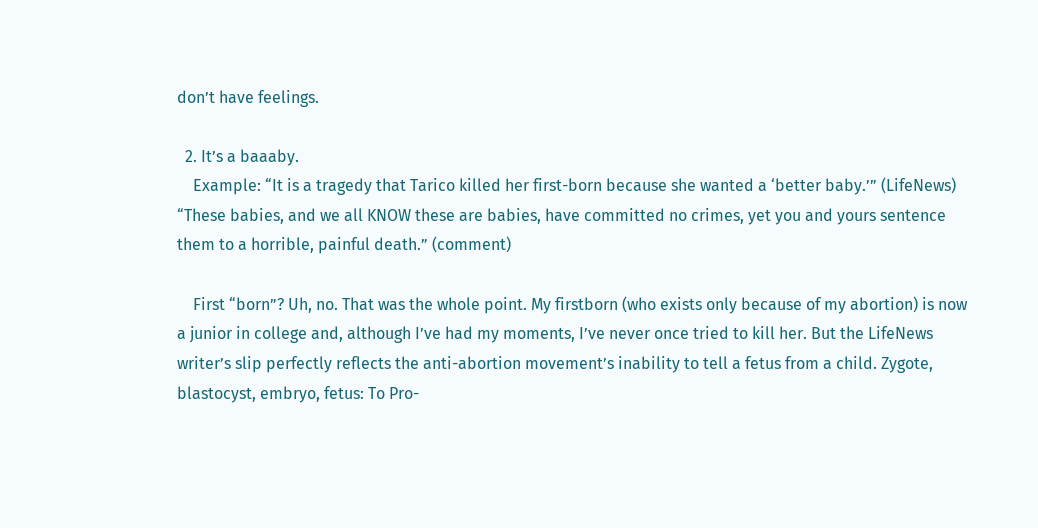don’t have feelings.

  2. It’s a baaaby.
    Example: “It is a tragedy that Tarico killed her first-born because she wanted a ‘better baby.’” (LifeNews) “These babies, and we all KNOW these are babies, have committed no crimes, yet you and yours sentence them to a horrible, painful death.” (comment)

    First “born”? Uh, no. That was the whole point. My firstborn (who exists only because of my abortion) is now a junior in college and, although I’ve had my moments, I’ve never once tried to kill her. But the LifeNews writer’s slip perfectly reflects the anti-abortion movement’s inability to tell a fetus from a child. Zygote, blastocyst, embryo, fetus: To Pro-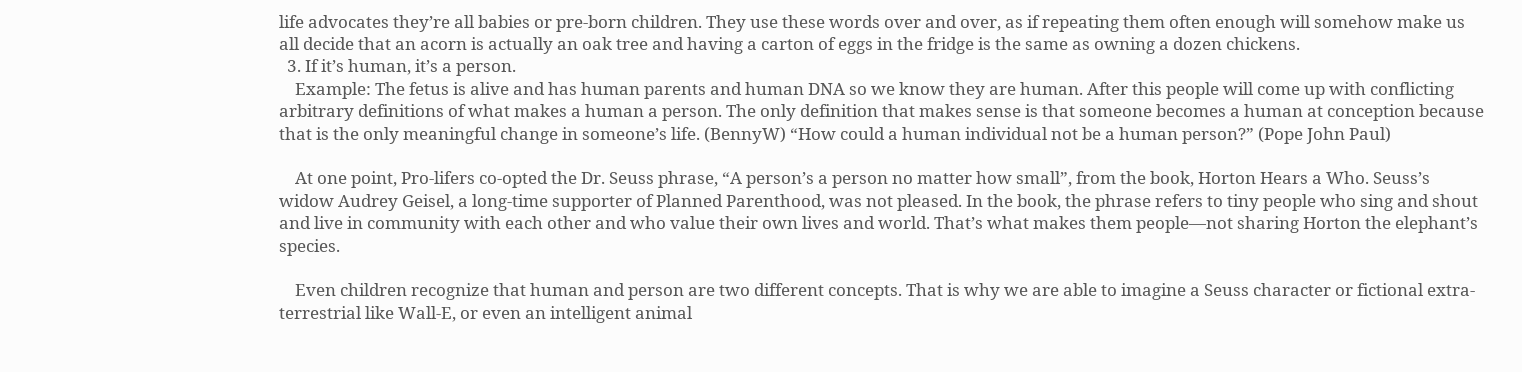life advocates they’re all babies or pre-born children. They use these words over and over, as if repeating them often enough will somehow make us all decide that an acorn is actually an oak tree and having a carton of eggs in the fridge is the same as owning a dozen chickens.
  3. If it’s human, it’s a person.
    Example: The fetus is alive and has human parents and human DNA so we know they are human. After this people will come up with conflicting arbitrary definitions of what makes a human a person. The only definition that makes sense is that someone becomes a human at conception because that is the only meaningful change in someone’s life. (BennyW) “How could a human individual not be a human person?” (Pope John Paul)

    At one point, Pro-lifers co-opted the Dr. Seuss phrase, “A person’s a person no matter how small”, from the book, Horton Hears a Who. Seuss’s widow Audrey Geisel, a long-time supporter of Planned Parenthood, was not pleased. In the book, the phrase refers to tiny people who sing and shout and live in community with each other and who value their own lives and world. That’s what makes them people—not sharing Horton the elephant’s species.

    Even children recognize that human and person are two different concepts. That is why we are able to imagine a Seuss character or fictional extra-terrestrial like Wall-E, or even an intelligent animal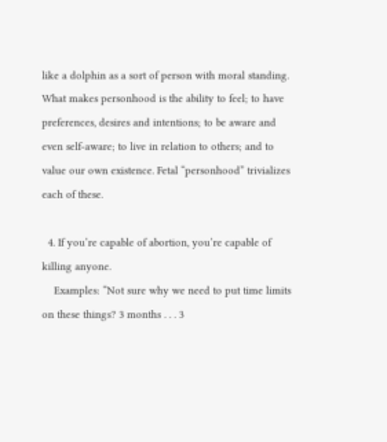like a dolphin as a sort of person with moral standing. What makes personhood is the ability to feel; to have preferences, desires and intentions; to be aware and even self-aware; to live in relation to others; and to value our own existence. Fetal “personhood” trivializes each of these.

  4. If you’re capable of abortion, you’re capable of killing anyone.
    Examples: “Not sure why we need to put time limits on these things? 3 months . . . 3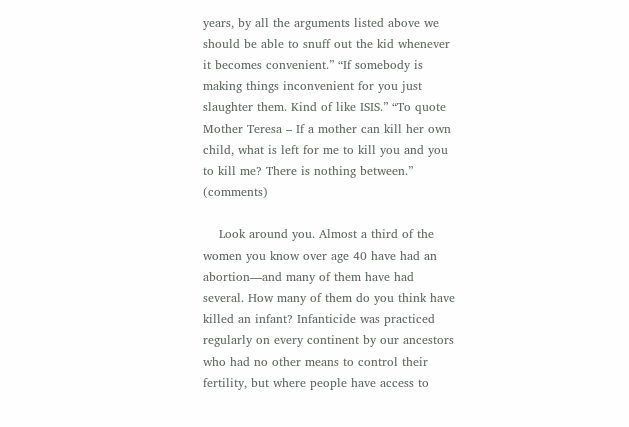years, by all the arguments listed above we should be able to snuff out the kid whenever it becomes convenient.” “If somebody is making things inconvenient for you just slaughter them. Kind of like ISIS.” “To quote Mother Teresa – If a mother can kill her own child, what is left for me to kill you and you to kill me? There is nothing between.” (comments)

    Look around you. Almost a third of the women you know over age 40 have had an abortion—and many of them have had several. How many of them do you think have killed an infant? Infanticide was practiced regularly on every continent by our ancestors who had no other means to control their fertility, but where people have access to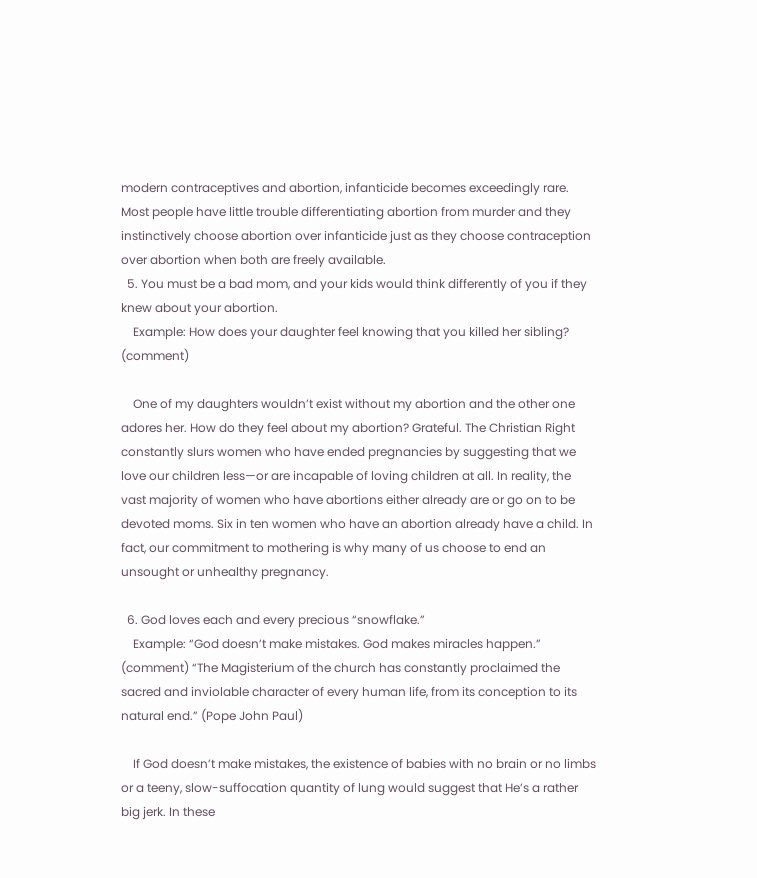modern contraceptives and abortion, infanticide becomes exceedingly rare. Most people have little trouble differentiating abortion from murder and they instinctively choose abortion over infanticide just as they choose contraception over abortion when both are freely available.
  5. You must be a bad mom, and your kids would think differently of you if they knew about your abortion.
    Example: How does your daughter feel knowing that you killed her sibling? (comment)

    One of my daughters wouldn’t exist without my abortion and the other one adores her. How do they feel about my abortion? Grateful. The Christian Right constantly slurs women who have ended pregnancies by suggesting that we love our children less—or are incapable of loving children at all. In reality, the vast majority of women who have abortions either already are or go on to be devoted moms. Six in ten women who have an abortion already have a child. In fact, our commitment to mothering is why many of us choose to end an unsought or unhealthy pregnancy.

  6. God loves each and every precious “snowflake.”
    Example: “God doesn’t make mistakes. God makes miracles happen.” (comment) “The Magisterium of the church has constantly proclaimed the sacred and inviolable character of every human life, from its conception to its natural end.” (Pope John Paul)

    If God doesn’t make mistakes, the existence of babies with no brain or no limbs or a teeny, slow-suffocation quantity of lung would suggest that He’s a rather big jerk. In these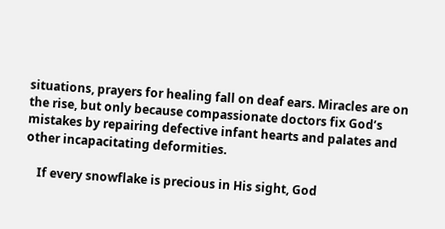situations, prayers for healing fall on deaf ears. Miracles are on the rise, but only because compassionate doctors fix God’s mistakes by repairing defective infant hearts and palates and other incapacitating deformities.

    If every snowflake is precious in His sight, God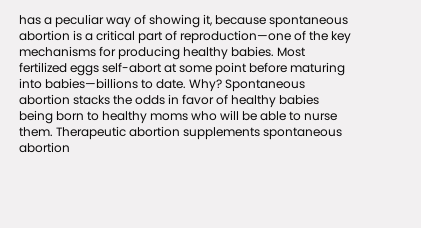has a peculiar way of showing it, because spontaneous abortion is a critical part of reproduction—one of the key mechanisms for producing healthy babies. Most fertilized eggs self-abort at some point before maturing into babies—billions to date. Why? Spontaneous abortion stacks the odds in favor of healthy babies being born to healthy moms who will be able to nurse them. Therapeutic abortion supplements spontaneous abortion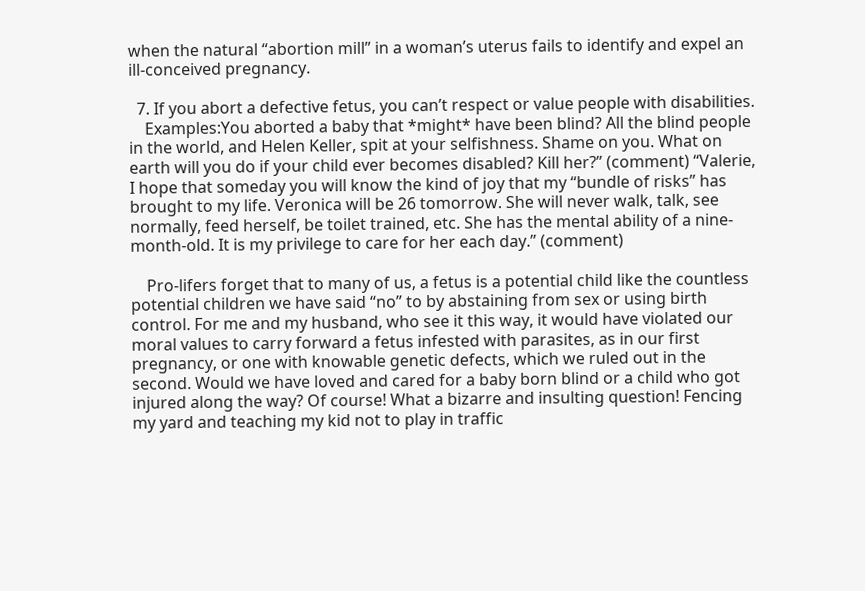when the natural “abortion mill” in a woman’s uterus fails to identify and expel an ill-conceived pregnancy.

  7. If you abort a defective fetus, you can’t respect or value people with disabilities.
    Examples:You aborted a baby that *might* have been blind? All the blind people in the world, and Helen Keller, spit at your selfishness. Shame on you. What on earth will you do if your child ever becomes disabled? Kill her?” (comment) “Valerie, I hope that someday you will know the kind of joy that my “bundle of risks” has brought to my life. Veronica will be 26 tomorrow. She will never walk, talk, see normally, feed herself, be toilet trained, etc. She has the mental ability of a nine-month-old. It is my privilege to care for her each day.” (comment)

    Pro-lifers forget that to many of us, a fetus is a potential child like the countless potential children we have said “no” to by abstaining from sex or using birth control. For me and my husband, who see it this way, it would have violated our moral values to carry forward a fetus infested with parasites, as in our first pregnancy, or one with knowable genetic defects, which we ruled out in the second. Would we have loved and cared for a baby born blind or a child who got injured along the way? Of course! What a bizarre and insulting question! Fencing my yard and teaching my kid not to play in traffic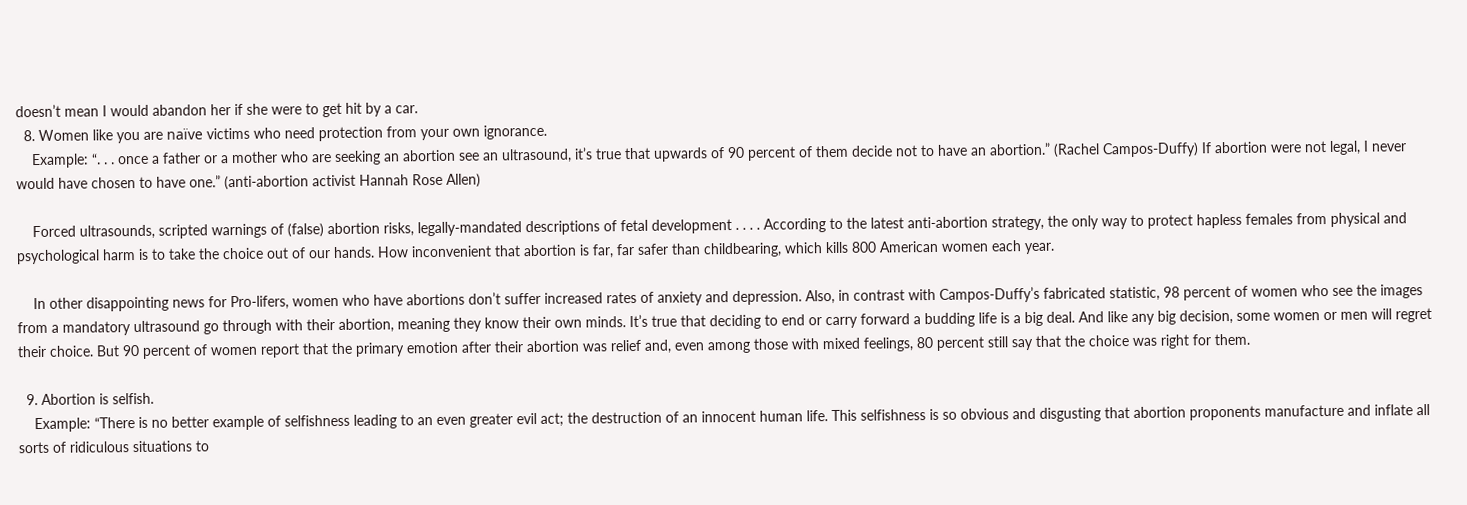doesn’t mean I would abandon her if she were to get hit by a car.
  8. Women like you are naïve victims who need protection from your own ignorance.
    Example: “. . . once a father or a mother who are seeking an abortion see an ultrasound, it’s true that upwards of 90 percent of them decide not to have an abortion.” (Rachel Campos-Duffy) If abortion were not legal, I never would have chosen to have one.” (anti-abortion activist Hannah Rose Allen)

    Forced ultrasounds, scripted warnings of (false) abortion risks, legally-mandated descriptions of fetal development . . . . According to the latest anti-abortion strategy, the only way to protect hapless females from physical and psychological harm is to take the choice out of our hands. How inconvenient that abortion is far, far safer than childbearing, which kills 800 American women each year.

    In other disappointing news for Pro-lifers, women who have abortions don’t suffer increased rates of anxiety and depression. Also, in contrast with Campos-Duffy’s fabricated statistic, 98 percent of women who see the images from a mandatory ultrasound go through with their abortion, meaning they know their own minds. It’s true that deciding to end or carry forward a budding life is a big deal. And like any big decision, some women or men will regret their choice. But 90 percent of women report that the primary emotion after their abortion was relief and, even among those with mixed feelings, 80 percent still say that the choice was right for them.

  9. Abortion is selfish.
    Example: “There is no better example of selfishness leading to an even greater evil act; the destruction of an innocent human life. This selfishness is so obvious and disgusting that abortion proponents manufacture and inflate all sorts of ridiculous situations to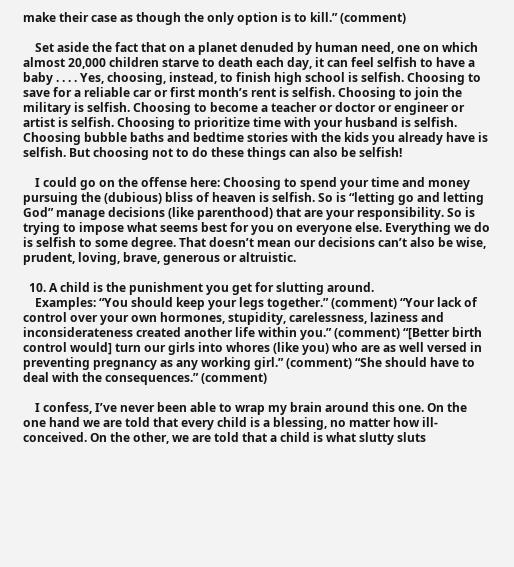make their case as though the only option is to kill.” (comment)

    Set aside the fact that on a planet denuded by human need, one on which almost 20,000 children starve to death each day, it can feel selfish to have a baby . . . . Yes, choosing, instead, to finish high school is selfish. Choosing to save for a reliable car or first month’s rent is selfish. Choosing to join the military is selfish. Choosing to become a teacher or doctor or engineer or artist is selfish. Choosing to prioritize time with your husband is selfish. Choosing bubble baths and bedtime stories with the kids you already have is selfish. But choosing not to do these things can also be selfish!

    I could go on the offense here: Choosing to spend your time and money pursuing the (dubious) bliss of heaven is selfish. So is “letting go and letting God” manage decisions (like parenthood) that are your responsibility. So is trying to impose what seems best for you on everyone else. Everything we do is selfish to some degree. That doesn’t mean our decisions can’t also be wise, prudent, loving, brave, generous or altruistic.

  10. A child is the punishment you get for slutting around.
    Examples: “You should keep your legs together.” (comment) “Your lack of control over your own hormones, stupidity, carelessness, laziness and inconsiderateness created another life within you.” (comment) “[Better birth control would] turn our girls into whores (like you) who are as well versed in preventing pregnancy as any working girl.” (comment) “She should have to deal with the consequences.” (comment)

    I confess, I’ve never been able to wrap my brain around this one. On the one hand we are told that every child is a blessing, no matter how ill-conceived. On the other, we are told that a child is what slutty sluts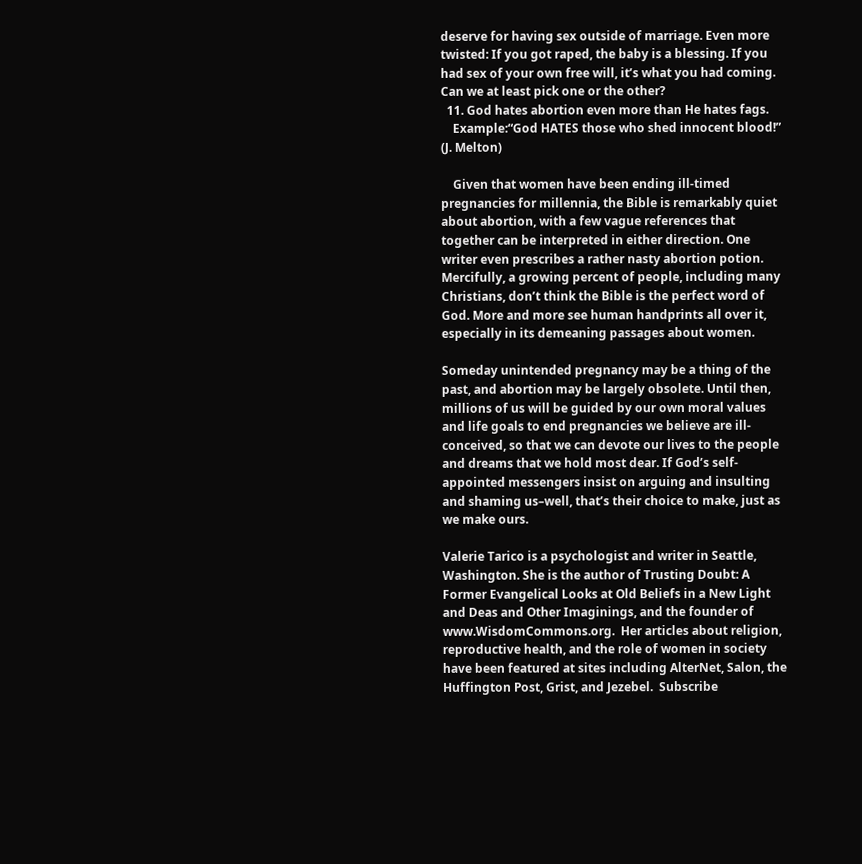deserve for having sex outside of marriage. Even more twisted: If you got raped, the baby is a blessing. If you had sex of your own free will, it’s what you had coming. Can we at least pick one or the other?
  11. God hates abortion even more than He hates fags.
    Example:“God HATES those who shed innocent blood!” (J. Melton)

    Given that women have been ending ill-timed pregnancies for millennia, the Bible is remarkably quiet about abortion, with a few vague references that together can be interpreted in either direction. One writer even prescribes a rather nasty abortion potion. Mercifully, a growing percent of people, including many Christians, don’t think the Bible is the perfect word of God. More and more see human handprints all over it, especially in its demeaning passages about women.

Someday unintended pregnancy may be a thing of the past, and abortion may be largely obsolete. Until then, millions of us will be guided by our own moral values and life goals to end pregnancies we believe are ill-conceived, so that we can devote our lives to the people and dreams that we hold most dear. If God’s self-appointed messengers insist on arguing and insulting and shaming us–well, that’s their choice to make, just as we make ours.

Valerie Tarico is a psychologist and writer in Seattle, Washington. She is the author of Trusting Doubt: A Former Evangelical Looks at Old Beliefs in a New Light and Deas and Other Imaginings, and the founder of www.WisdomCommons.org.  Her articles about religion, reproductive health, and the role of women in society have been featured at sites including AlterNet, Salon, the Huffington Post, Grist, and Jezebel.  Subscribe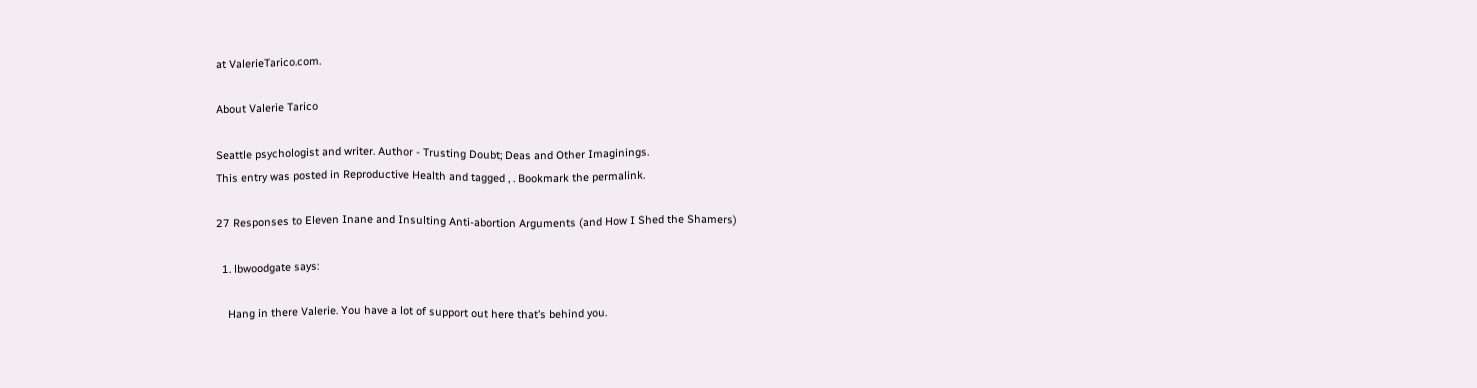at ValerieTarico.com.

About Valerie Tarico

Seattle psychologist and writer. Author - Trusting Doubt; Deas and Other Imaginings.
This entry was posted in Reproductive Health and tagged , . Bookmark the permalink.

27 Responses to Eleven Inane and Insulting Anti-abortion Arguments (and How I Shed the Shamers)

  1. lbwoodgate says:

    Hang in there Valerie. You have a lot of support out here that’s behind you.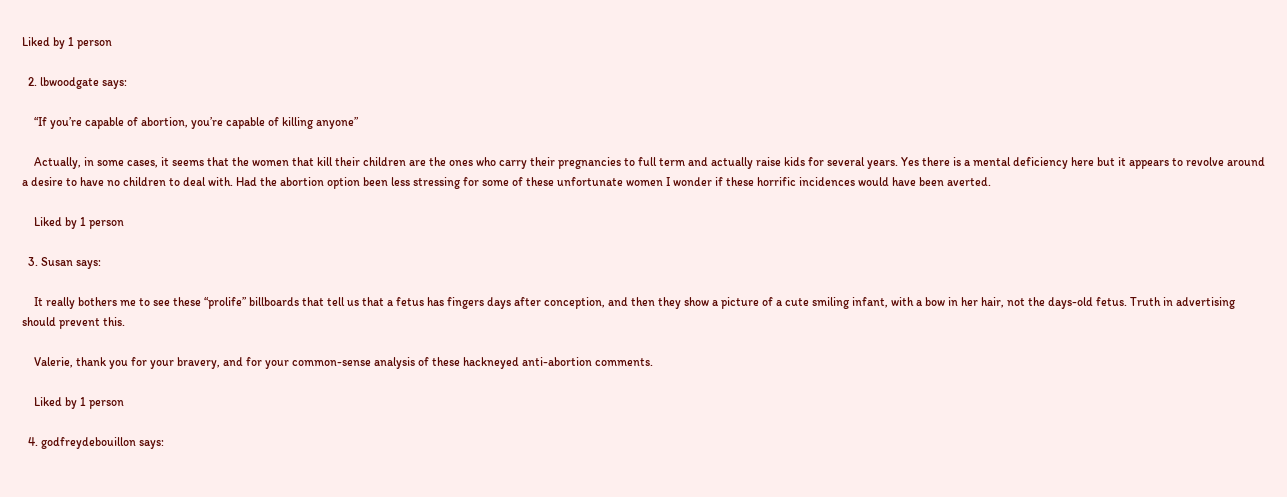Liked by 1 person

  2. lbwoodgate says:

    “If you’re capable of abortion, you’re capable of killing anyone”

    Actually, in some cases, it seems that the women that kill their children are the ones who carry their pregnancies to full term and actually raise kids for several years. Yes there is a mental deficiency here but it appears to revolve around a desire to have no children to deal with. Had the abortion option been less stressing for some of these unfortunate women I wonder if these horrific incidences would have been averted.

    Liked by 1 person

  3. Susan says:

    It really bothers me to see these “prolife” billboards that tell us that a fetus has fingers days after conception, and then they show a picture of a cute smiling infant, with a bow in her hair, not the days-old fetus. Truth in advertising should prevent this.

    Valerie, thank you for your bravery, and for your common-sense analysis of these hackneyed anti-abortion comments.

    Liked by 1 person

  4. godfreydebouillon says: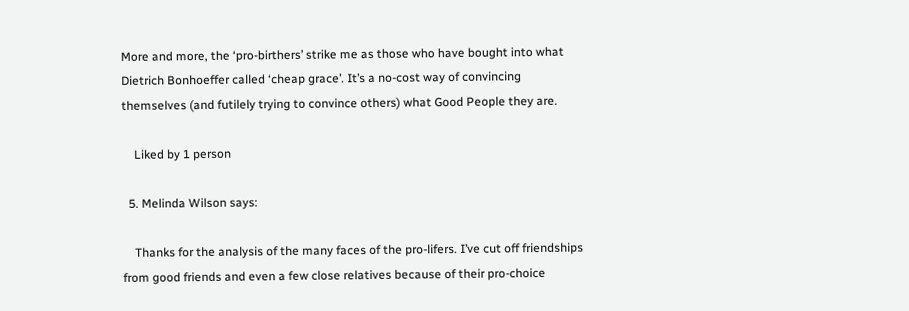More and more, the ‘pro-birthers’ strike me as those who have bought into what Dietrich Bonhoeffer called ‘cheap grace’. It’s a no-cost way of convincing themselves (and futilely trying to convince others) what Good People they are.

    Liked by 1 person

  5. Melinda Wilson says:

    Thanks for the analysis of the many faces of the pro-lifers. I’ve cut off friendships from good friends and even a few close relatives because of their pro-choice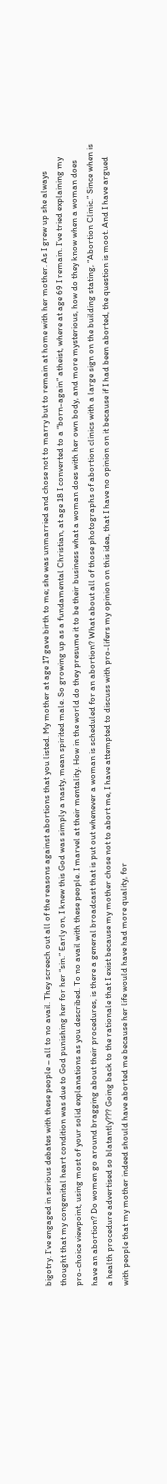bigotry. I’ve engaged in serious debates with these people – all to no avail. They screech out all of the reasons against abortions that you listed. My mother at age 17 gave birth to me; she was unmarried and chose not to marry but to remain at home with her mother. As I grew up she always thought that my congenital heart condition was due to God punishing her for her “sin.” Early on, I knew this God was simply a nasty, mean spirited male. So growing up as a fundamental Christian, at age 18 I converted to a “born-again” atheist, where at age 69 I remain. I’ve tried explaining my pro-choice viewpoint, using most of your solid explanations as you described. To no avail with these people. I marvel at their mentality. How in the world do they presume it to be their business what a woman does with her own body, and more mysterious, how do they know when a woman does have an abortion? Do women go around bragging about their procedures, is there a general broadcast that is put out whenever a woman is scheduled for an abortion? What about all of those photographs of abortion clinics with a large sign on the building stating, “Abortion Clinic.” Since when is a health procedure advertised so blatantly??? Going back to the rationale that I exist because my mother chose not to abort me, I have attempted to discuss with pro-lifers my opinion on this idea, that I have no opinion on it because if I had been aborted, the question is moot. And I have argued with people that my mother indeed should have aborted me because her life would have had more quality, for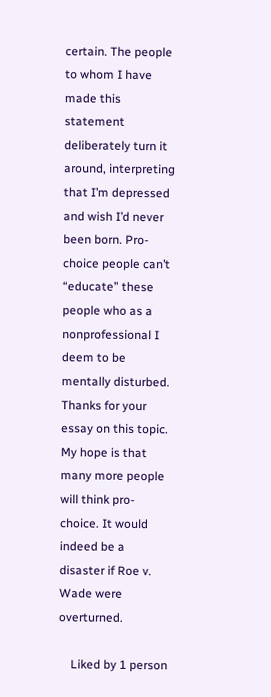certain. The people to whom I have made this statement deliberately turn it around, interpreting that I’m depressed and wish I’d never been born. Pro-choice people can’t “educate” these people who as a nonprofessional I deem to be mentally disturbed. Thanks for your essay on this topic. My hope is that many more people will think pro-choice. It would indeed be a disaster if Roe v. Wade were overturned.

    Liked by 1 person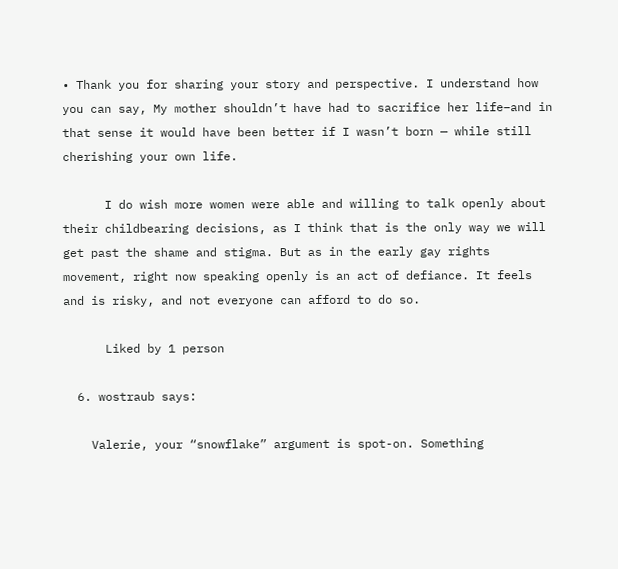• Thank you for sharing your story and perspective. I understand how you can say, My mother shouldn’t have had to sacrifice her life–and in that sense it would have been better if I wasn’t born — while still cherishing your own life.

      I do wish more women were able and willing to talk openly about their childbearing decisions, as I think that is the only way we will get past the shame and stigma. But as in the early gay rights movement, right now speaking openly is an act of defiance. It feels and is risky, and not everyone can afford to do so.

      Liked by 1 person

  6. wostraub says:

    Valerie, your “snowflake” argument is spot-on. Something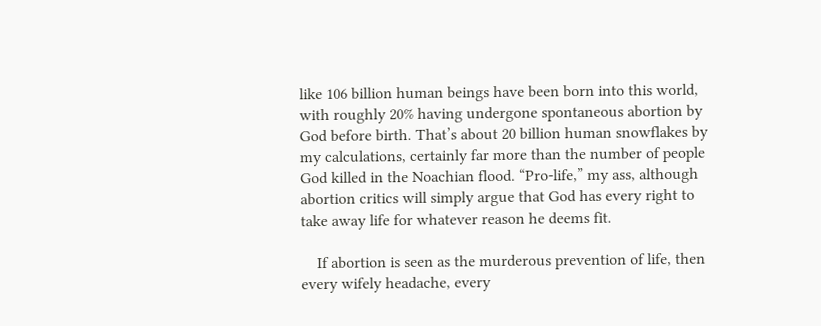like 106 billion human beings have been born into this world, with roughly 20% having undergone spontaneous abortion by God before birth. That’s about 20 billion human snowflakes by my calculations, certainly far more than the number of people God killed in the Noachian flood. “Pro-life,” my ass, although abortion critics will simply argue that God has every right to take away life for whatever reason he deems fit.

    If abortion is seen as the murderous prevention of life, then every wifely headache, every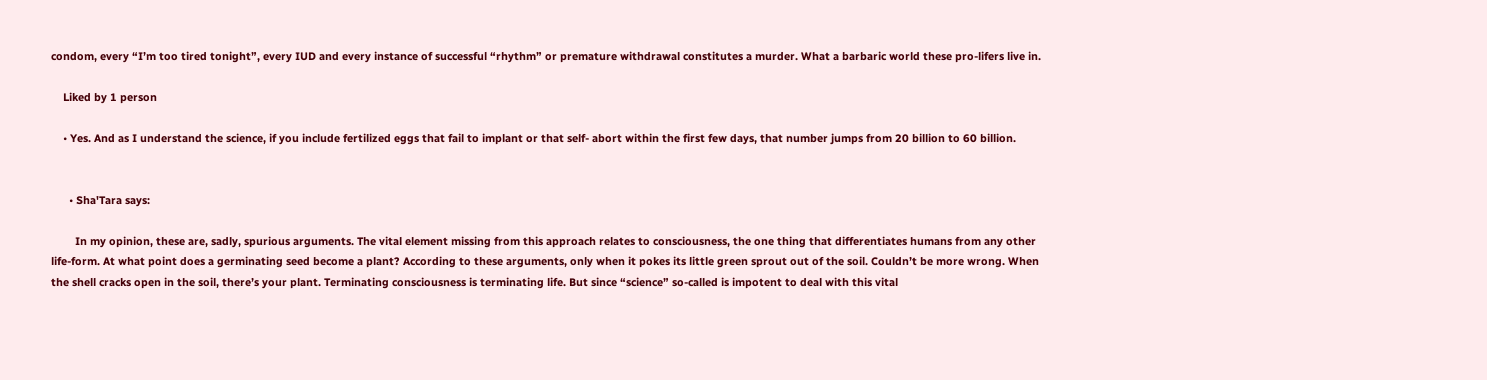condom, every “I’m too tired tonight”, every IUD and every instance of successful “rhythm” or premature withdrawal constitutes a murder. What a barbaric world these pro-lifers live in.

    Liked by 1 person

    • Yes. And as I understand the science, if you include fertilized eggs that fail to implant or that self- abort within the first few days, that number jumps from 20 billion to 60 billion.


      • Sha'Tara says:

        In my opinion, these are, sadly, spurious arguments. The vital element missing from this approach relates to consciousness, the one thing that differentiates humans from any other life-form. At what point does a germinating seed become a plant? According to these arguments, only when it pokes its little green sprout out of the soil. Couldn’t be more wrong. When the shell cracks open in the soil, there’s your plant. Terminating consciousness is terminating life. But since “science” so-called is impotent to deal with this vital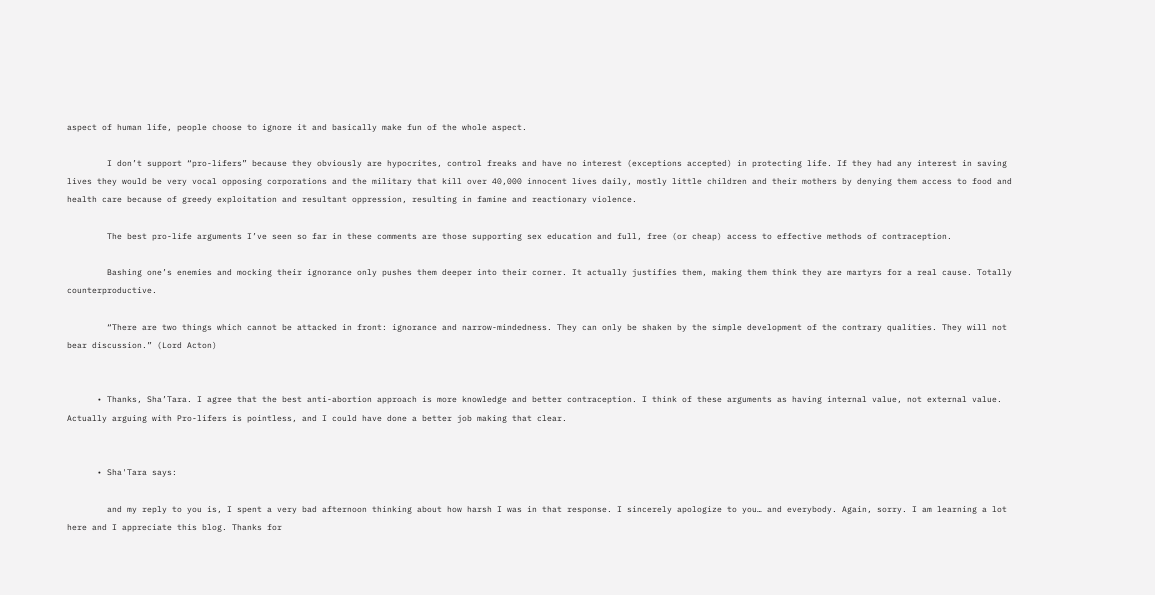aspect of human life, people choose to ignore it and basically make fun of the whole aspect.

        I don’t support “pro-lifers” because they obviously are hypocrites, control freaks and have no interest (exceptions accepted) in protecting life. If they had any interest in saving lives they would be very vocal opposing corporations and the military that kill over 40,000 innocent lives daily, mostly little children and their mothers by denying them access to food and health care because of greedy exploitation and resultant oppression, resulting in famine and reactionary violence.

        The best pro-life arguments I’ve seen so far in these comments are those supporting sex education and full, free (or cheap) access to effective methods of contraception.

        Bashing one’s enemies and mocking their ignorance only pushes them deeper into their corner. It actually justifies them, making them think they are martyrs for a real cause. Totally counterproductive.

        “There are two things which cannot be attacked in front: ignorance and narrow-mindedness. They can only be shaken by the simple development of the contrary qualities. They will not bear discussion.” (Lord Acton)


      • Thanks, Sha’Tara. I agree that the best anti-abortion approach is more knowledge and better contraception. I think of these arguments as having internal value, not external value. Actually arguing with Pro-lifers is pointless, and I could have done a better job making that clear.


      • Sha'Tara says:

        and my reply to you is, I spent a very bad afternoon thinking about how harsh I was in that response. I sincerely apologize to you… and everybody. Again, sorry. I am learning a lot here and I appreciate this blog. Thanks for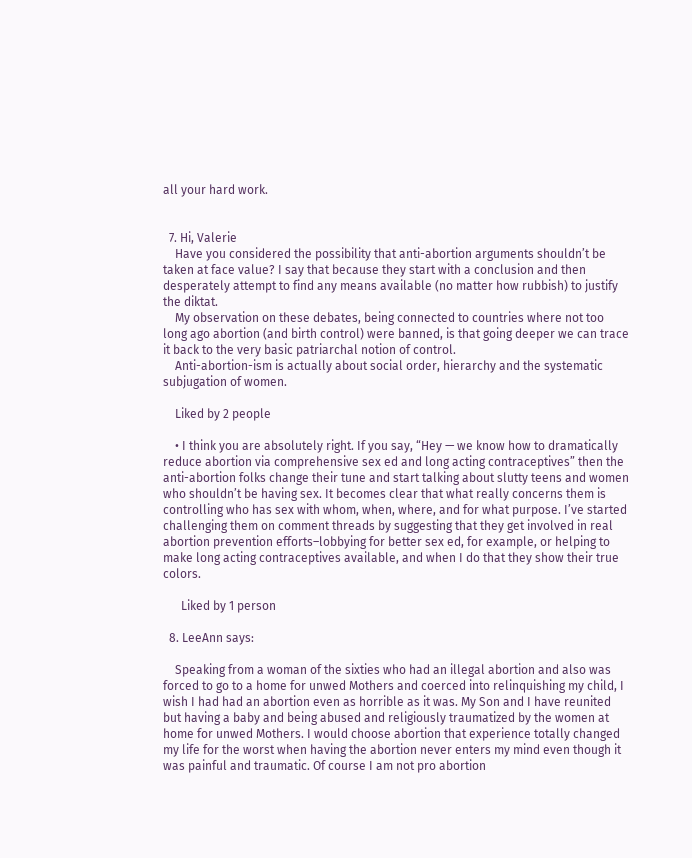all your hard work.


  7. Hi, Valerie
    Have you considered the possibility that anti-abortion arguments shouldn’t be taken at face value? I say that because they start with a conclusion and then desperately attempt to find any means available (no matter how rubbish) to justify the diktat.
    My observation on these debates, being connected to countries where not too long ago abortion (and birth control) were banned, is that going deeper we can trace it back to the very basic patriarchal notion of control.
    Anti-abortion-ism is actually about social order, hierarchy and the systematic subjugation of women.

    Liked by 2 people

    • I think you are absolutely right. If you say, “Hey — we know how to dramatically reduce abortion via comprehensive sex ed and long acting contraceptives” then the anti-abortion folks change their tune and start talking about slutty teens and women who shouldn’t be having sex. It becomes clear that what really concerns them is controlling who has sex with whom, when, where, and for what purpose. I’ve started challenging them on comment threads by suggesting that they get involved in real abortion prevention efforts–lobbying for better sex ed, for example, or helping to make long acting contraceptives available, and when I do that they show their true colors.

      Liked by 1 person

  8. LeeAnn says:

    Speaking from a woman of the sixties who had an illegal abortion and also was forced to go to a home for unwed Mothers and coerced into relinquishing my child, I wish I had had an abortion even as horrible as it was. My Son and I have reunited but having a baby and being abused and religiously traumatized by the women at home for unwed Mothers. I would choose abortion that experience totally changed my life for the worst when having the abortion never enters my mind even though it was painful and traumatic. Of course I am not pro abortion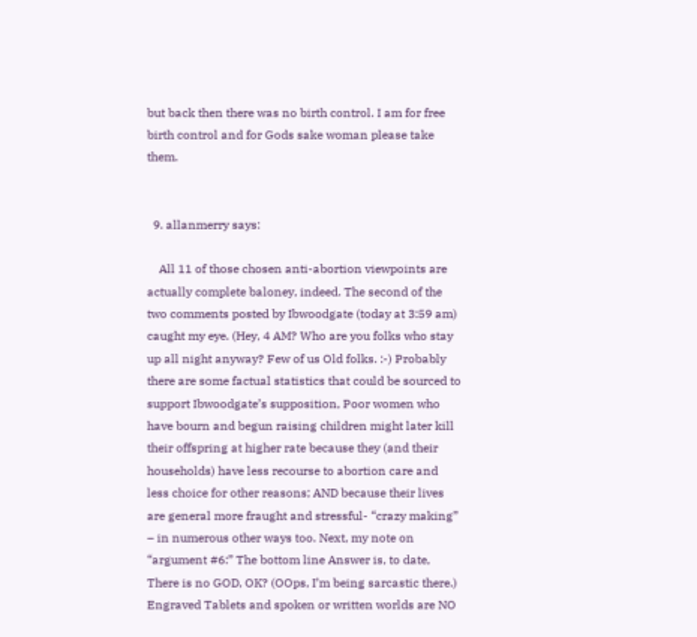but back then there was no birth control. I am for free birth control and for Gods sake woman please take them.


  9. allanmerry says:

    All 11 of those chosen anti-abortion viewpoints are actually complete baloney, indeed. The second of the two comments posted by Ibwoodgate (today at 3:59 am) caught my eye. (Hey, 4 AM? Who are you folks who stay up all night anyway? Few of us Old folks. :-) Probably there are some factual statistics that could be sourced to support Ibwoodgate’s supposition, Poor women who have bourn and begun raising children might later kill their offspring at higher rate because they (and their households) have less recourse to abortion care and less choice for other reasons; AND because their lives are general more fraught and stressful- “crazy making” – in numerous other ways too. Next, my note on “argument #6:” The bottom line Answer is, to date, There is no GOD, OK? (OOps, I’m being sarcastic there.) Engraved Tablets and spoken or written worlds are NO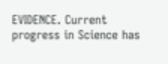EVIDENCE. Current progress in Science has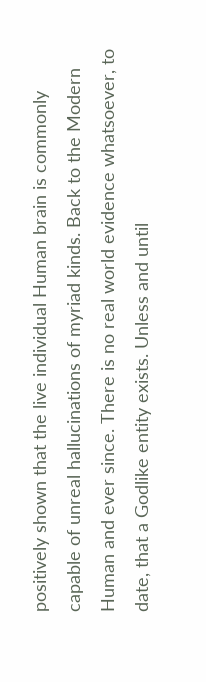positively shown that the live individual Human brain is commonly capable of unreal hallucinations of myriad kinds. Back to the Modern Human and ever since. There is no real world evidence whatsoever, to date, that a Godlike entity exists. Unless and until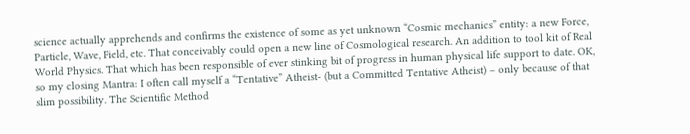science actually apprehends and confirms the existence of some as yet unknown “Cosmic mechanics” entity: a new Force, Particle, Wave, Field, etc. That conceivably could open a new line of Cosmological research. An addition to tool kit of Real World Physics. That which has been responsible of ever stinking bit of progress in human physical life support to date. OK, so my closing Mantra: I often call myself a “Tentative” Atheist- (but a Committed Tentative Atheist) – only because of that slim possibility. The Scientific Method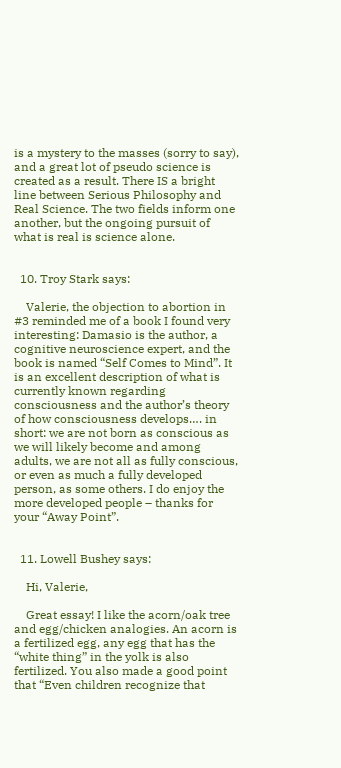is a mystery to the masses (sorry to say), and a great lot of pseudo science is created as a result. There IS a bright line between Serious Philosophy and Real Science. The two fields inform one another, but the ongoing pursuit of what is real is science alone.


  10. Troy Stark says:

    Valerie, the objection to abortion in #3 reminded me of a book I found very interesting: Damasio is the author, a cognitive neuroscience expert, and the book is named “Self Comes to Mind”. It is an excellent description of what is currently known regarding consciousness and the author’s theory of how consciousness develops…. in short: we are not born as conscious as we will likely become and among adults, we are not all as fully conscious, or even as much a fully developed person, as some others. I do enjoy the more developed people – thanks for your “Away Point”.


  11. Lowell Bushey says:

    Hi, Valerie,

    Great essay! I like the acorn/oak tree and egg/chicken analogies. An acorn is a fertilized egg, any egg that has the “white thing” in the yolk is also fertilized. You also made a good point that “Even children recognize that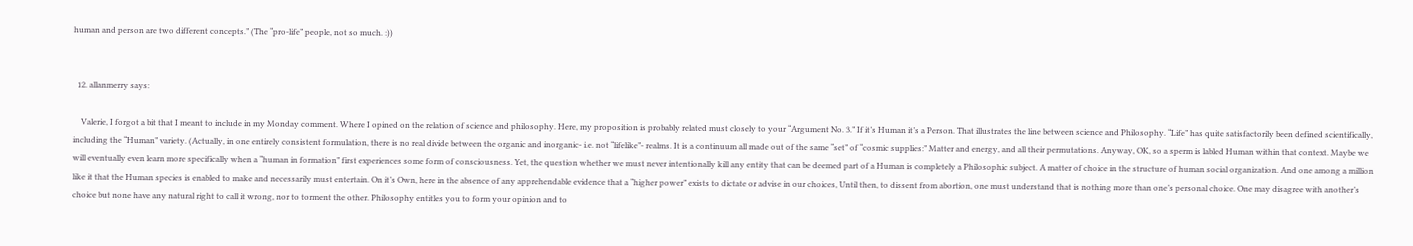human and person are two different concepts.” (The “pro-life” people, not so much. :))


  12. allanmerry says:

    Valerie, I forgot a bit that I meant to include in my Monday comment. Where I opined on the relation of science and philosophy. Here, my proposition is probably related must closely to your “Argument No. 3.” If it’s Human it’s a Person. That illustrates the line between science and Philosophy. “Life” has quite satisfactorily been defined scientifically, including the “Human” variety. (Actually, in one entirely consistent formulation, there is no real divide between the organic and inorganic- i.e. not “lifelike”- realms. It is a continuum all made out of the same “set” of “cosmic supplies:” Matter and energy, and all their permutations. Anyway, OK, so a sperm is labled Human within that context. Maybe we will eventually even learn more specifically when a “human in formation” first experiences some form of consciousness. Yet, the question whether we must never intentionally kill any entity that can be deemed part of a Human is completely a Philosophic subject. A matter of choice in the structure of human social organization. And one among a million like it that the Human species is enabled to make and necessarily must entertain. On it’s Own, here in the absence of any apprehendable evidence that a “higher power” exists to dictate or advise in our choices, Until then, to dissent from abortion, one must understand that is nothing more than one’s personal choice. One may disagree with another’s choice but none have any natural right to call it wrong, nor to torment the other. Philosophy entitles you to form your opinion and to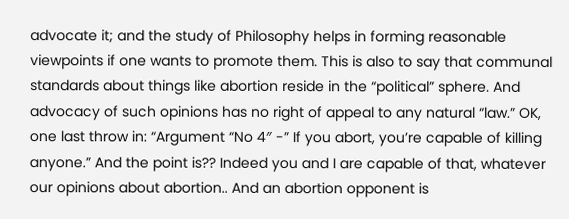advocate it; and the study of Philosophy helps in forming reasonable viewpoints if one wants to promote them. This is also to say that communal standards about things like abortion reside in the “political” sphere. And advocacy of such opinions has no right of appeal to any natural “law.” OK, one last throw in: “Argument “No 4″ -” If you abort, you’re capable of killing anyone.” And the point is?? Indeed you and I are capable of that, whatever our opinions about abortion.. And an abortion opponent is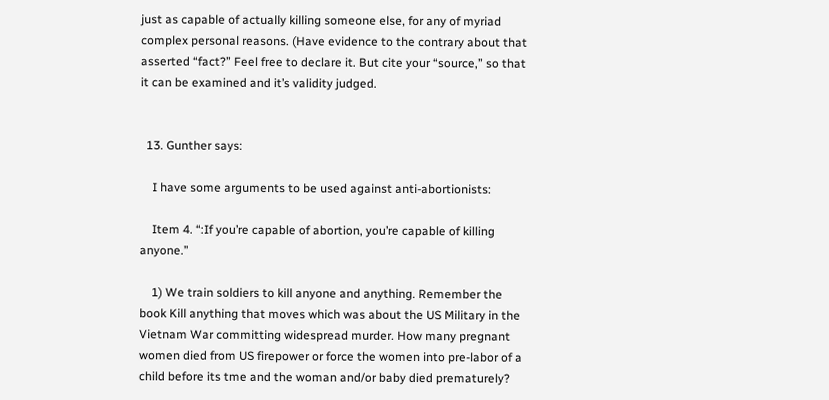just as capable of actually killing someone else, for any of myriad complex personal reasons. (Have evidence to the contrary about that asserted “fact?” Feel free to declare it. But cite your “source,” so that it can be examined and it’s validity judged.


  13. Gunther says:

    I have some arguments to be used against anti-abortionists:

    Item 4. “:If you’re capable of abortion, you’re capable of killing anyone.”

    1) We train soldiers to kill anyone and anything. Remember the book Kill anything that moves which was about the US Military in the Vietnam War committing widespread murder. How many pregnant women died from US firepower or force the women into pre-labor of a child before its tme and the woman and/or baby died prematurely?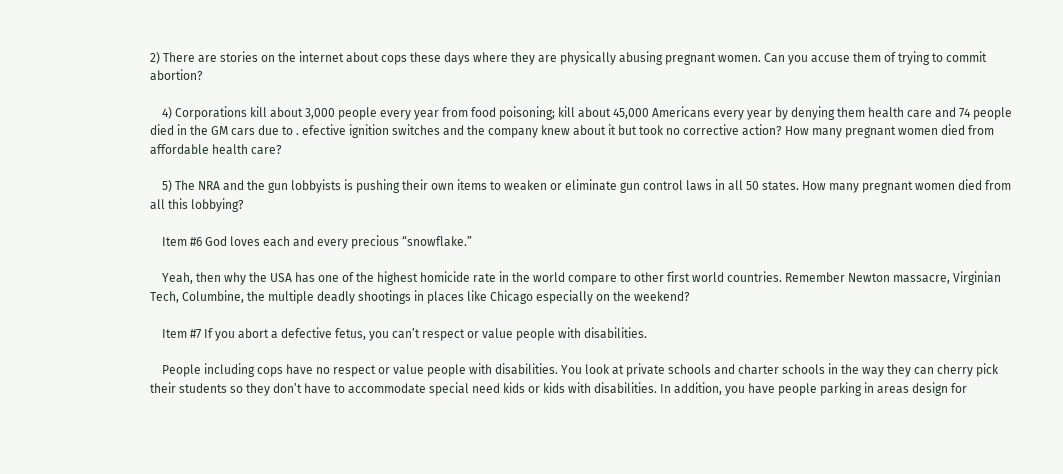2) There are stories on the internet about cops these days where they are physically abusing pregnant women. Can you accuse them of trying to commit abortion?

    4) Corporations kill about 3,000 people every year from food poisoning; kill about 45,000 Americans every year by denying them health care and 74 people died in the GM cars due to . efective ignition switches and the company knew about it but took no corrective action? How many pregnant women died from affordable health care?

    5) The NRA and the gun lobbyists is pushing their own items to weaken or eliminate gun control laws in all 50 states. How many pregnant women died from all this lobbying?

    Item #6 God loves each and every precious “snowflake.”

    Yeah, then why the USA has one of the highest homicide rate in the world compare to other first world countries. Remember Newton massacre, Virginian Tech, Columbine, the multiple deadly shootings in places like Chicago especially on the weekend?

    Item #7 If you abort a defective fetus, you can’t respect or value people with disabilities.

    People including cops have no respect or value people with disabilities. You look at private schools and charter schools in the way they can cherry pick their students so they don’t have to accommodate special need kids or kids with disabilities. In addition, you have people parking in areas design for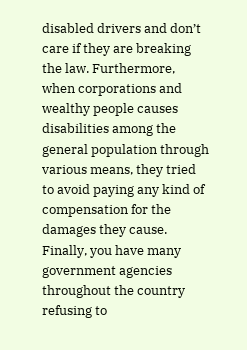disabled drivers and don’t care if they are breaking the law. Furthermore, when corporations and wealthy people causes disabilities among the general population through various means, they tried to avoid paying any kind of compensation for the damages they cause. Finally, you have many government agencies throughout the country refusing to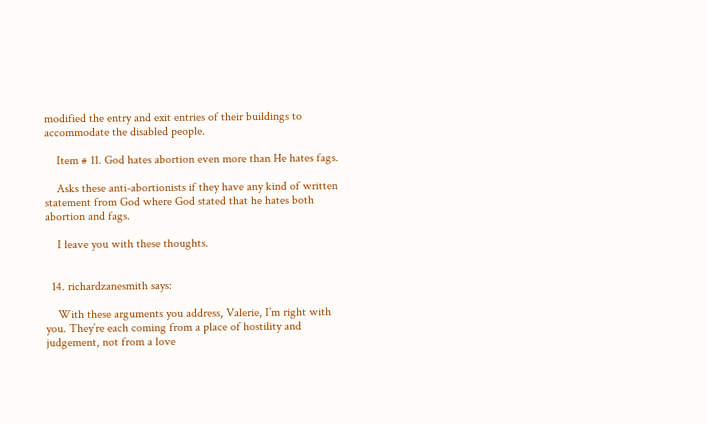modified the entry and exit entries of their buildings to accommodate the disabled people.

    Item # 11. God hates abortion even more than He hates fags.

    Asks these anti-abortionists if they have any kind of written statement from God where God stated that he hates both abortion and fags.

    I leave you with these thoughts.


  14. richardzanesmith says:

    With these arguments you address, Valerie, I’m right with you. They’re each coming from a place of hostility and judgement, not from a love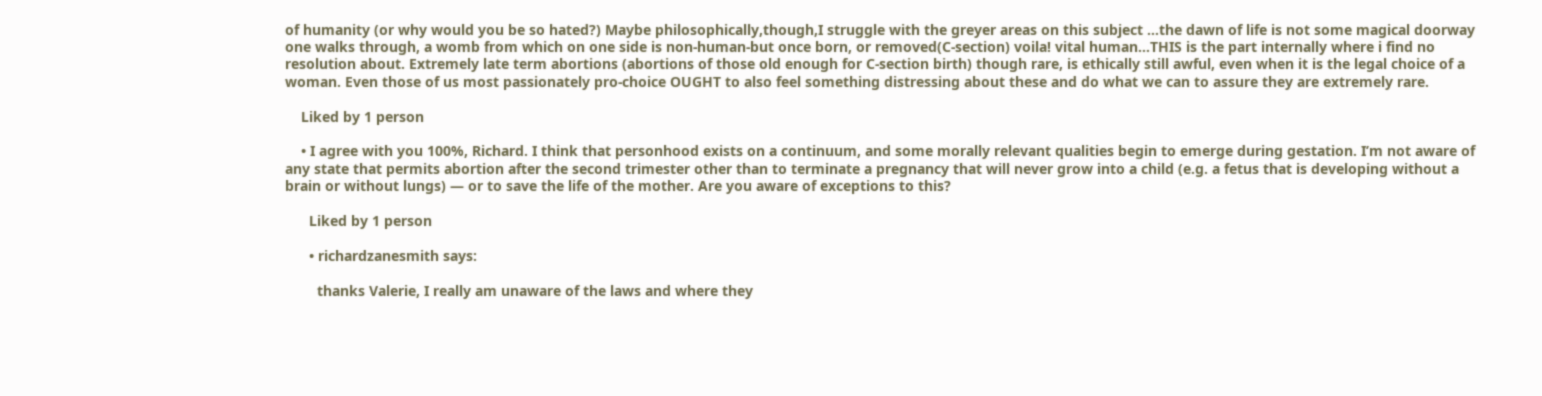of humanity (or why would you be so hated?) Maybe philosophically,though,I struggle with the greyer areas on this subject …the dawn of life is not some magical doorway one walks through, a womb from which on one side is non-human-but once born, or removed(C-section) voila! vital human…THIS is the part internally where i find no resolution about. Extremely late term abortions (abortions of those old enough for C-section birth) though rare, is ethically still awful, even when it is the legal choice of a woman. Even those of us most passionately pro-choice OUGHT to also feel something distressing about these and do what we can to assure they are extremely rare.

    Liked by 1 person

    • I agree with you 100%, Richard. I think that personhood exists on a continuum, and some morally relevant qualities begin to emerge during gestation. I’m not aware of any state that permits abortion after the second trimester other than to terminate a pregnancy that will never grow into a child (e.g. a fetus that is developing without a brain or without lungs) — or to save the life of the mother. Are you aware of exceptions to this?

      Liked by 1 person

      • richardzanesmith says:

        thanks Valerie, I really am unaware of the laws and where they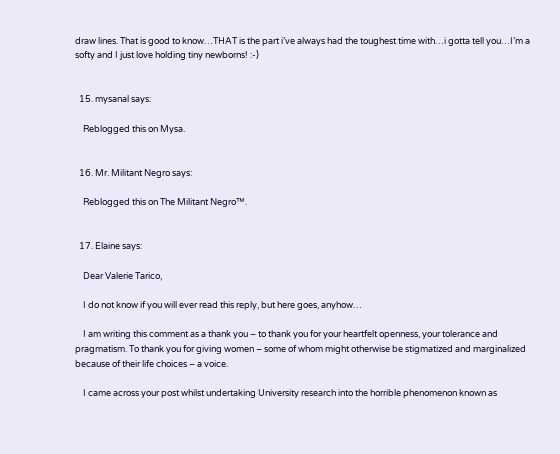draw lines. That is good to know…THAT is the part i’ve always had the toughest time with…i gotta tell you…I’m a softy and I just love holding tiny newborns! :-)


  15. mysanal says:

    Reblogged this on Mysa.


  16. Mr. Militant Negro says:

    Reblogged this on The Militant Negro™.


  17. Elaine says:

    Dear Valerie Tarico,

    I do not know if you will ever read this reply, but here goes, anyhow…

    I am writing this comment as a thank you – to thank you for your heartfelt openness, your tolerance and pragmatism. To thank you for giving women – some of whom might otherwise be stigmatized and marginalized because of their life choices – a voice.

    I came across your post whilst undertaking University research into the horrible phenomenon known as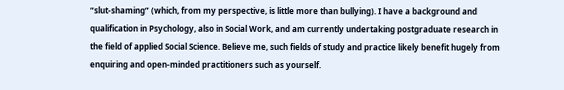“slut-shaming” (which, from my perspective, is little more than bullying). I have a background and qualification in Psychology, also in Social Work, and am currently undertaking postgraduate research in the field of applied Social Science. Believe me, such fields of study and practice likely benefit hugely from enquiring and open-minded practitioners such as yourself.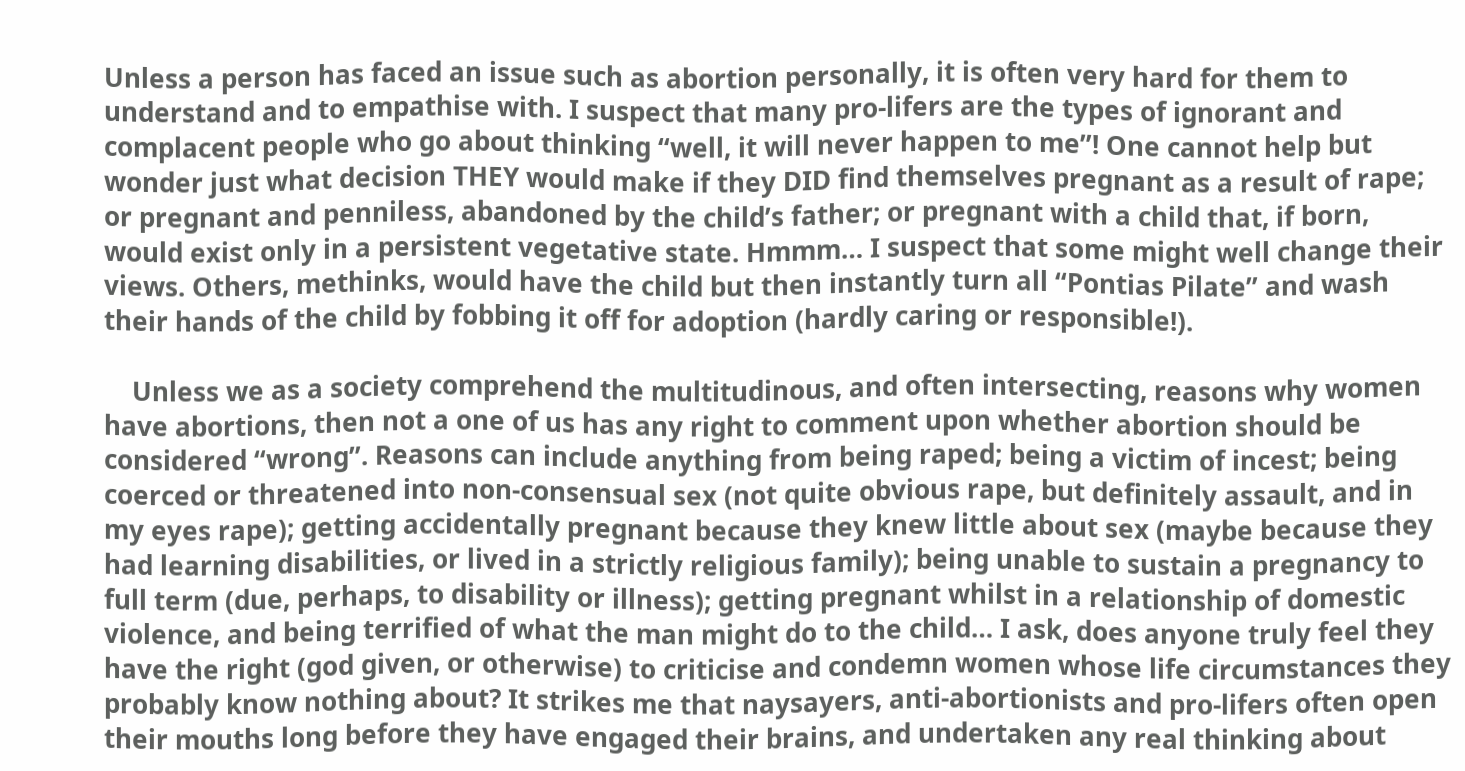Unless a person has faced an issue such as abortion personally, it is often very hard for them to understand and to empathise with. I suspect that many pro-lifers are the types of ignorant and complacent people who go about thinking “well, it will never happen to me”! One cannot help but wonder just what decision THEY would make if they DID find themselves pregnant as a result of rape; or pregnant and penniless, abandoned by the child’s father; or pregnant with a child that, if born, would exist only in a persistent vegetative state. Hmmm… I suspect that some might well change their views. Others, methinks, would have the child but then instantly turn all “Pontias Pilate” and wash their hands of the child by fobbing it off for adoption (hardly caring or responsible!).

    Unless we as a society comprehend the multitudinous, and often intersecting, reasons why women have abortions, then not a one of us has any right to comment upon whether abortion should be considered “wrong”. Reasons can include anything from being raped; being a victim of incest; being coerced or threatened into non-consensual sex (not quite obvious rape, but definitely assault, and in my eyes rape); getting accidentally pregnant because they knew little about sex (maybe because they had learning disabilities, or lived in a strictly religious family); being unable to sustain a pregnancy to full term (due, perhaps, to disability or illness); getting pregnant whilst in a relationship of domestic violence, and being terrified of what the man might do to the child… I ask, does anyone truly feel they have the right (god given, or otherwise) to criticise and condemn women whose life circumstances they probably know nothing about? It strikes me that naysayers, anti-abortionists and pro-lifers often open their mouths long before they have engaged their brains, and undertaken any real thinking about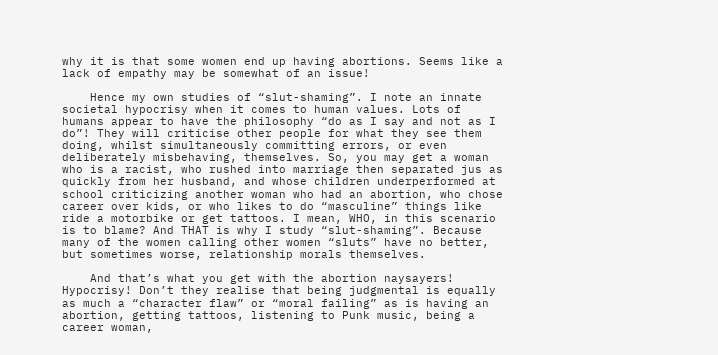why it is that some women end up having abortions. Seems like a lack of empathy may be somewhat of an issue!

    Hence my own studies of “slut-shaming”. I note an innate societal hypocrisy when it comes to human values. Lots of humans appear to have the philosophy “do as I say and not as I do”! They will criticise other people for what they see them doing, whilst simultaneously committing errors, or even deliberately misbehaving, themselves. So, you may get a woman who is a racist, who rushed into marriage then separated jus as quickly from her husband, and whose children underperformed at school criticizing another woman who had an abortion, who chose career over kids, or who likes to do “masculine” things like ride a motorbike or get tattoos. I mean, WHO, in this scenario is to blame? And THAT is why I study “slut-shaming”. Because many of the women calling other women “sluts” have no better, but sometimes worse, relationship morals themselves.

    And that’s what you get with the abortion naysayers! Hypocrisy! Don’t they realise that being judgmental is equally as much a “character flaw” or “moral failing” as is having an abortion, getting tattoos, listening to Punk music, being a career woman,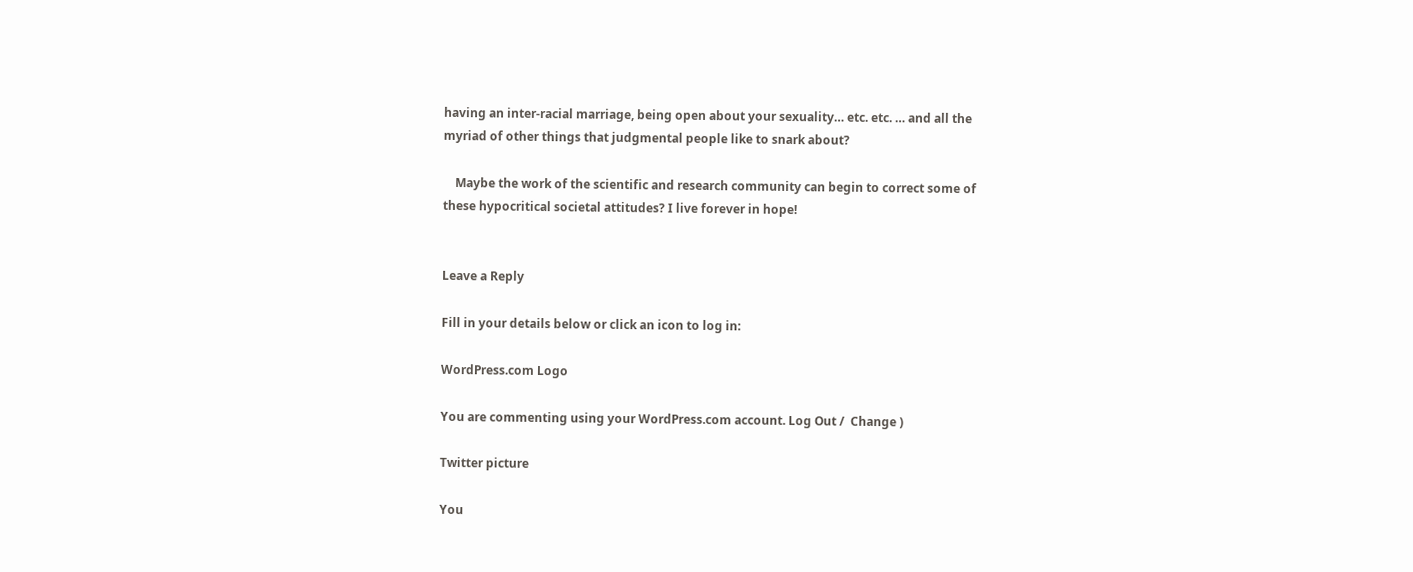having an inter-racial marriage, being open about your sexuality… etc. etc. … and all the myriad of other things that judgmental people like to snark about?

    Maybe the work of the scientific and research community can begin to correct some of these hypocritical societal attitudes? I live forever in hope!


Leave a Reply

Fill in your details below or click an icon to log in:

WordPress.com Logo

You are commenting using your WordPress.com account. Log Out /  Change )

Twitter picture

You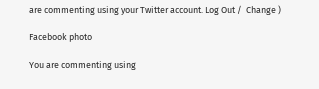are commenting using your Twitter account. Log Out /  Change )

Facebook photo

You are commenting using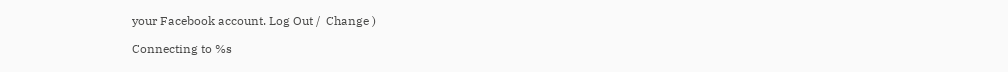your Facebook account. Log Out /  Change )

Connecting to %s